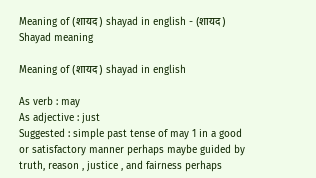Meaning of (शायद) shayad in english - (शायद) Shayad meaning

Meaning of (शायद) shayad in english

As verb : may
As adjective : just
Suggested : simple past tense of may 1 in a good or satisfactory manner perhaps maybe guided by truth, reason , justice , and fairness perhaps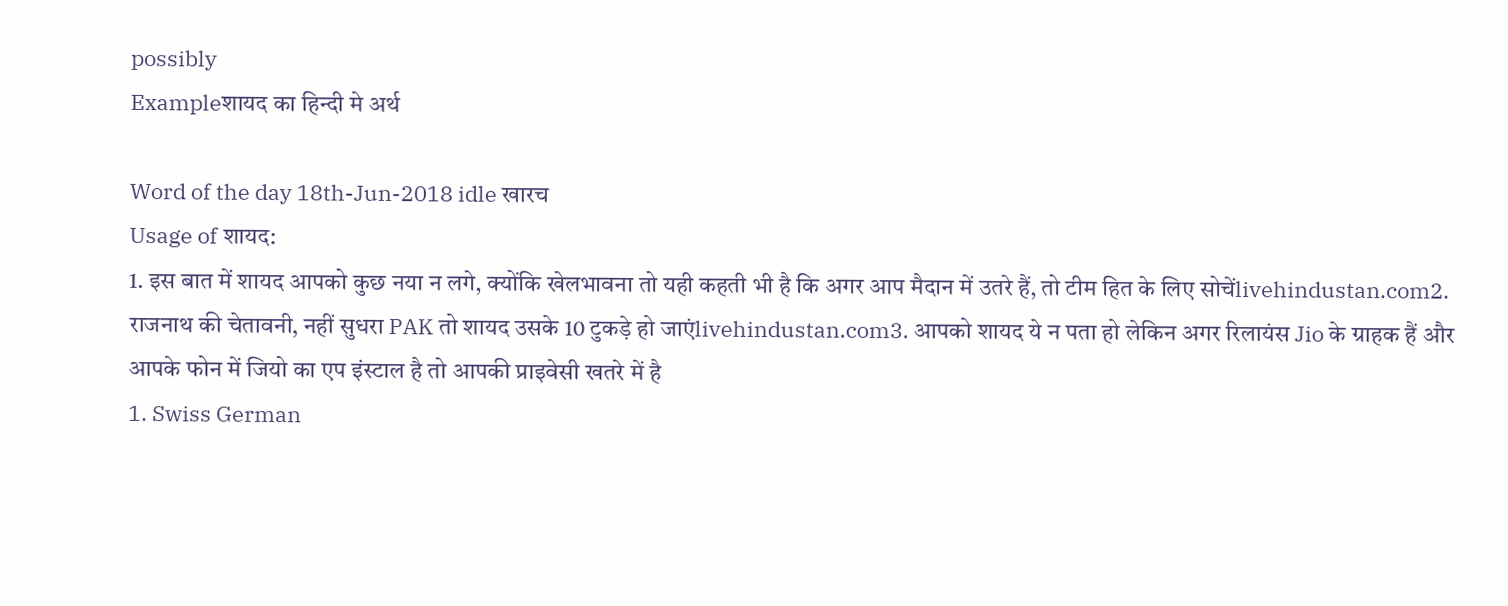possibly
Exampleशायद का हिन्दी मे अर्थ

Word of the day 18th-Jun-2018 idle खारच
Usage of शायद:
1. इस बात में शायद आपको कुछ नया न लगे, क्योंकि खेलभावना तो यही कहती भी है कि अगर आप मैदान में उतरे हैं, तो टीम हित के लिए सोचेंlivehindustan.com2. राजनाथ की चेतावनी, नहीं सुधरा PAK तो शायद उसके 10 टुकड़े हो जाएंlivehindustan.com3. आपको शायद ये न पता हो लेकिन अगर रिलायंस Jio के ग्राहक हैं और आपके फोन में जियो का एप इंस्टाल है तो आपकी प्राइवेसी खतरे में है
1. Swiss German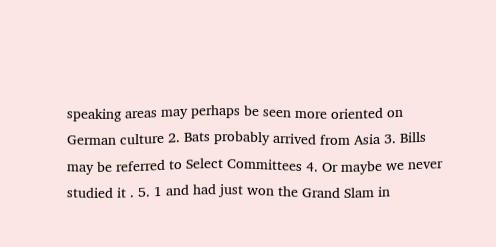speaking areas may perhaps be seen more oriented on German culture 2. Bats probably arrived from Asia 3. Bills may be referred to Select Committees 4. Or maybe we never studied it . 5. 1 and had just won the Grand Slam in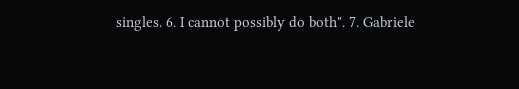singles. 6. I cannot possibly do both". 7. Gabriele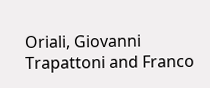Oriali, Giovanni Trapattoni and Franco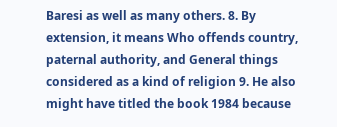Baresi as well as many others. 8. By extension, it means Who offends country, paternal authority, and General things considered as a kind of religion 9. He also might have titled the book 1984 because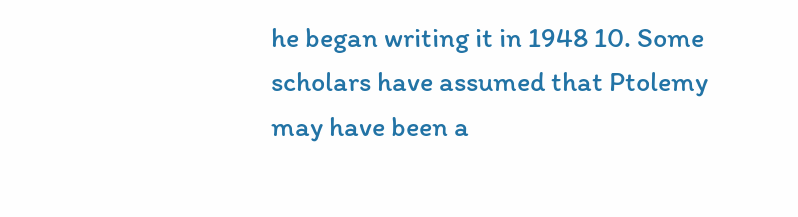he began writing it in 1948 10. Some scholars have assumed that Ptolemy may have been a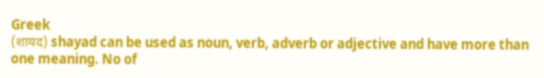Greek
(शायद) shayad can be used as noun, verb, adverb or adjective and have more than one meaning. No of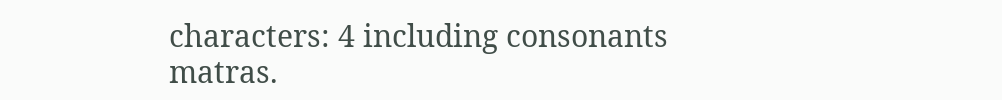characters: 4 including consonants matras.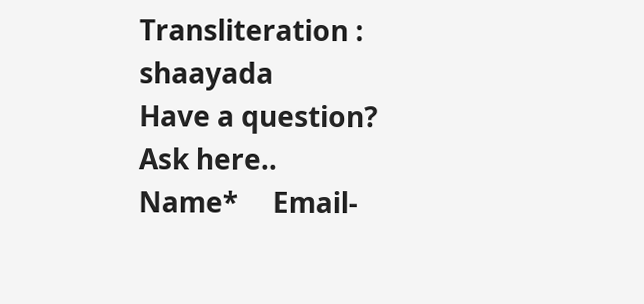Transliteration : shaayada
Have a question? Ask here..
Name*     Email-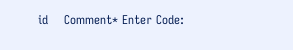id    Comment* Enter Code: